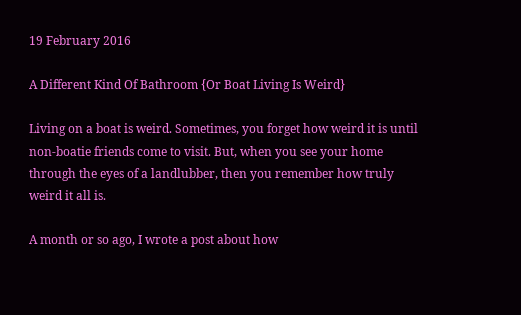19 February 2016

A Different Kind Of Bathroom {Or Boat Living Is Weird}

Living on a boat is weird. Sometimes, you forget how weird it is until non-boatie friends come to visit. But, when you see your home through the eyes of a landlubber, then you remember how truly weird it all is.

A month or so ago, I wrote a post about how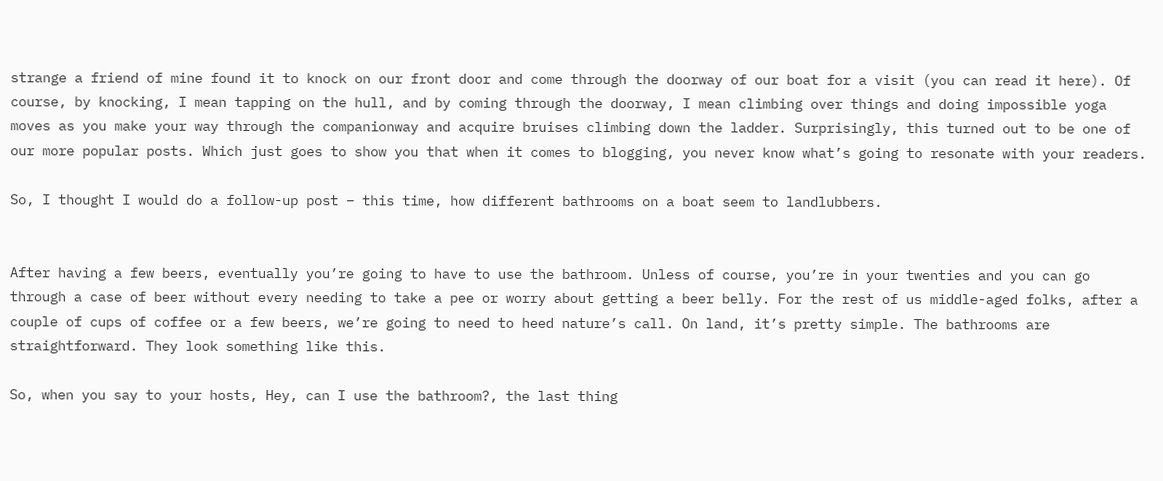strange a friend of mine found it to knock on our front door and come through the doorway of our boat for a visit (you can read it here). Of course, by knocking, I mean tapping on the hull, and by coming through the doorway, I mean climbing over things and doing impossible yoga moves as you make your way through the companionway and acquire bruises climbing down the ladder. Surprisingly, this turned out to be one of our more popular posts. Which just goes to show you that when it comes to blogging, you never know what’s going to resonate with your readers.

So, I thought I would do a follow-up post – this time, how different bathrooms on a boat seem to landlubbers.


After having a few beers, eventually you’re going to have to use the bathroom. Unless of course, you’re in your twenties and you can go through a case of beer without every needing to take a pee or worry about getting a beer belly. For the rest of us middle-aged folks, after a couple of cups of coffee or a few beers, we’re going to need to heed nature’s call. On land, it’s pretty simple. The bathrooms are straightforward. They look something like this.

So, when you say to your hosts, Hey, can I use the bathroom?, the last thing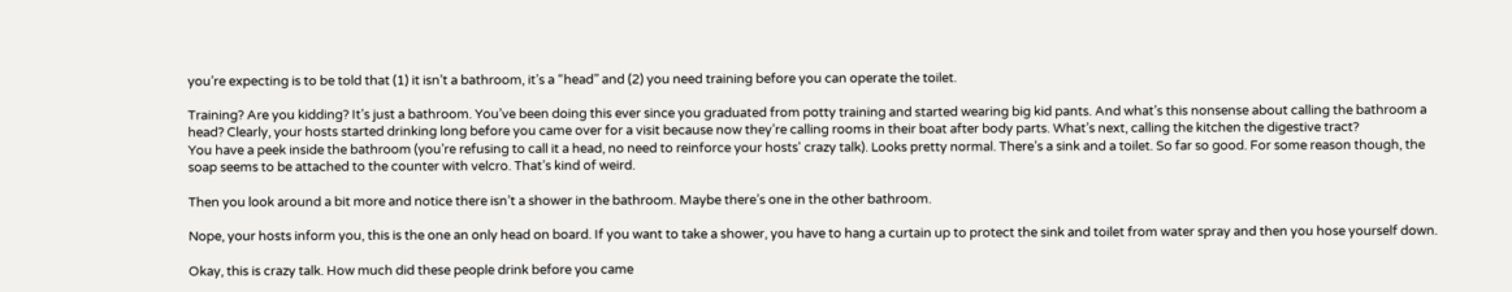you’re expecting is to be told that (1) it isn’t a bathroom, it’s a “head” and (2) you need training before you can operate the toilet.

Training? Are you kidding? It’s just a bathroom. You’ve been doing this ever since you graduated from potty training and started wearing big kid pants. And what’s this nonsense about calling the bathroom a head? Clearly, your hosts started drinking long before you came over for a visit because now they’re calling rooms in their boat after body parts. What’s next, calling the kitchen the digestive tract?
You have a peek inside the bathroom (you’re refusing to call it a head, no need to reinforce your hosts' crazy talk). Looks pretty normal. There’s a sink and a toilet. So far so good. For some reason though, the soap seems to be attached to the counter with velcro. That’s kind of weird.

Then you look around a bit more and notice there isn’t a shower in the bathroom. Maybe there’s one in the other bathroom.

Nope, your hosts inform you, this is the one an only head on board. If you want to take a shower, you have to hang a curtain up to protect the sink and toilet from water spray and then you hose yourself down.

Okay, this is crazy talk. How much did these people drink before you came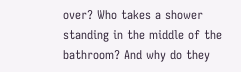over? Who takes a shower standing in the middle of the bathroom? And why do they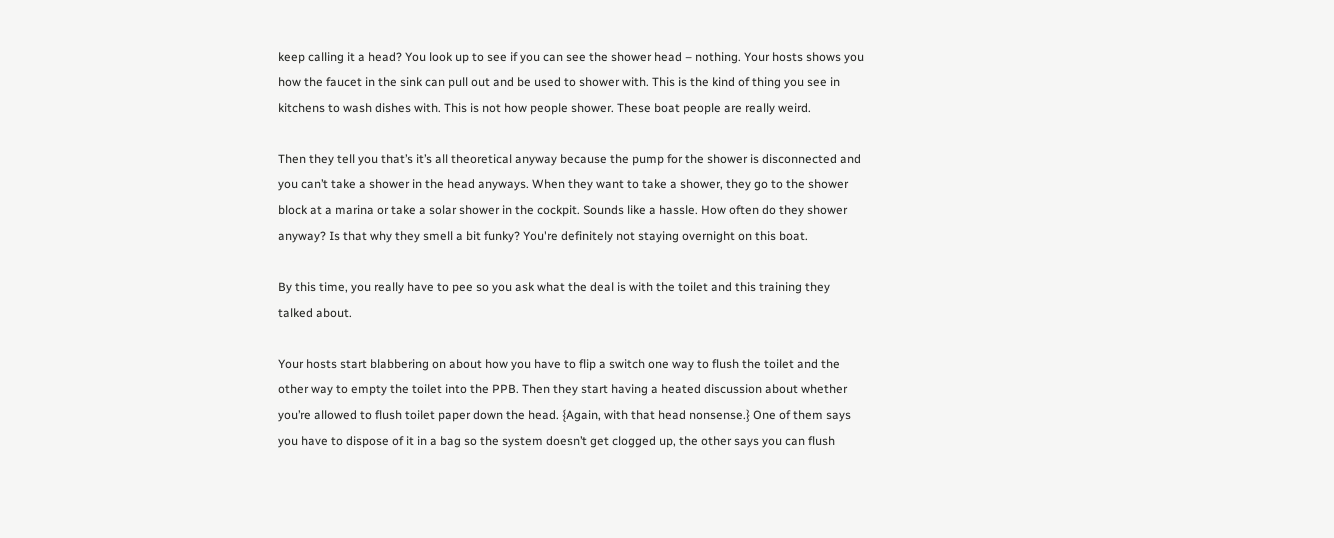keep calling it a head? You look up to see if you can see the shower head – nothing. Your hosts shows you how the faucet in the sink can pull out and be used to shower with. This is the kind of thing you see in kitchens to wash dishes with. This is not how people shower. These boat people are really weird.

Then they tell you that’s it’s all theoretical anyway because the pump for the shower is disconnected and you can’t take a shower in the head anyways. When they want to take a shower, they go to the shower block at a marina or take a solar shower in the cockpit. Sounds like a hassle. How often do they shower anyway? Is that why they smell a bit funky? You're definitely not staying overnight on this boat.

By this time, you really have to pee so you ask what the deal is with the toilet and this training they talked about.

Your hosts start blabbering on about how you have to flip a switch one way to flush the toilet and the other way to empty the toilet into the PPB. Then they start having a heated discussion about whether you’re allowed to flush toilet paper down the head. {Again, with that head nonsense.} One of them says you have to dispose of it in a bag so the system doesn’t get clogged up, the other says you can flush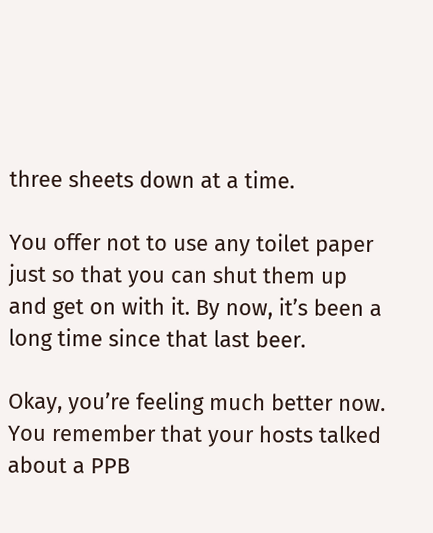three sheets down at a time.

You offer not to use any toilet paper just so that you can shut them up and get on with it. By now, it’s been a long time since that last beer.

Okay, you’re feeling much better now. You remember that your hosts talked about a PPB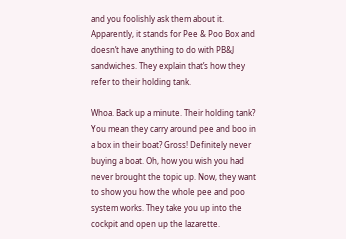and you foolishly ask them about it. Apparently, it stands for Pee & Poo Box and doesn’t have anything to do with PB&J sandwiches. They explain that’s how they refer to their holding tank.

Whoa. Back up a minute. Their holding tank? You mean they carry around pee and boo in a box in their boat? Gross! Definitely never buying a boat. Oh, how you wish you had never brought the topic up. Now, they want to show you how the whole pee and poo system works. They take you up into the cockpit and open up the lazarette.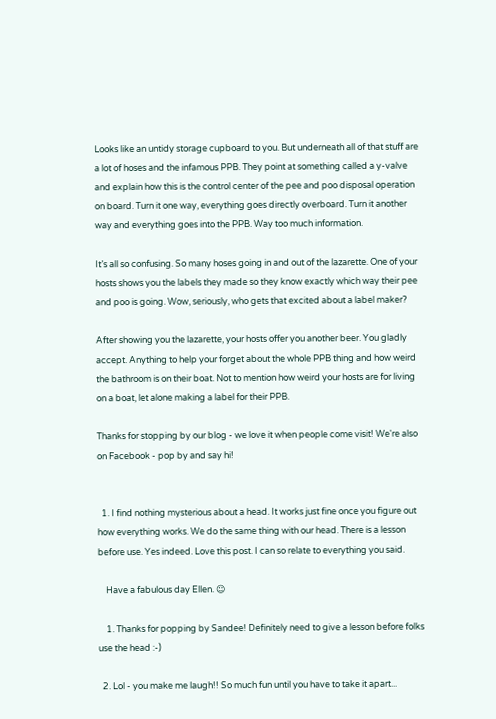Looks like an untidy storage cupboard to you. But underneath all of that stuff are a lot of hoses and the infamous PPB. They point at something called a y-valve and explain how this is the control center of the pee and poo disposal operation on board. Turn it one way, everything goes directly overboard. Turn it another way and everything goes into the PPB. Way too much information.

It’s all so confusing. So many hoses going in and out of the lazarette. One of your hosts shows you the labels they made so they know exactly which way their pee and poo is going. Wow, seriously, who gets that excited about a label maker?

After showing you the lazarette, your hosts offer you another beer. You gladly accept. Anything to help your forget about the whole PPB thing and how weird the bathroom is on their boat. Not to mention how weird your hosts are for living on a boat, let alone making a label for their PPB.

Thanks for stopping by our blog - we love it when people come visit! We're also on Facebook - pop by and say hi!


  1. I find nothing mysterious about a head. It works just fine once you figure out how everything works. We do the same thing with our head. There is a lesson before use. Yes indeed. Love this post. I can so relate to everything you said.

    Have a fabulous day Ellen. ☺

    1. Thanks for popping by Sandee! Definitely need to give a lesson before folks use the head :-)

  2. Lol - you make me laugh!! So much fun until you have to take it apart...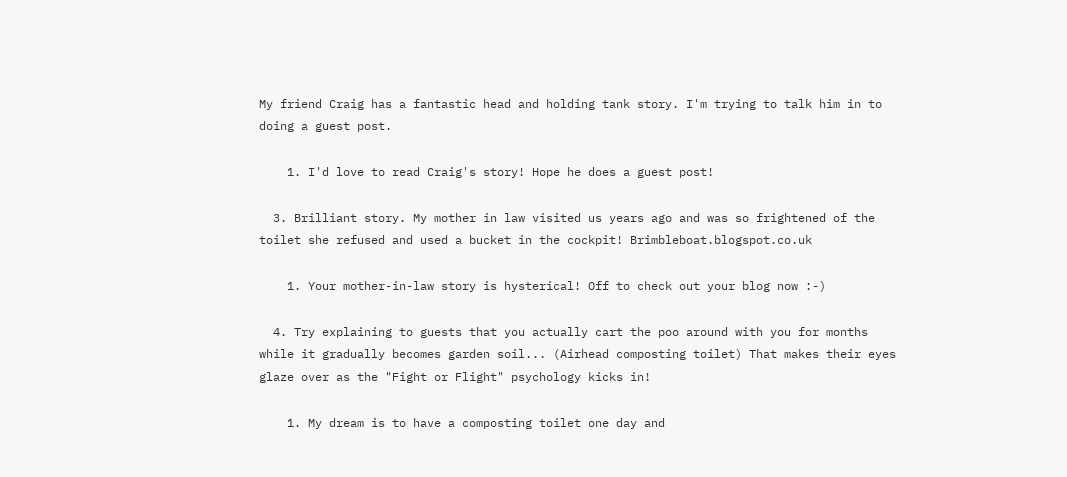My friend Craig has a fantastic head and holding tank story. I'm trying to talk him in to doing a guest post.

    1. I'd love to read Craig's story! Hope he does a guest post!

  3. Brilliant story. My mother in law visited us years ago and was so frightened of the toilet she refused and used a bucket in the cockpit! Brimbleboat.blogspot.co.uk

    1. Your mother-in-law story is hysterical! Off to check out your blog now :-)

  4. Try explaining to guests that you actually cart the poo around with you for months while it gradually becomes garden soil... (Airhead composting toilet) That makes their eyes glaze over as the "Fight or Flight" psychology kicks in!

    1. My dream is to have a composting toilet one day and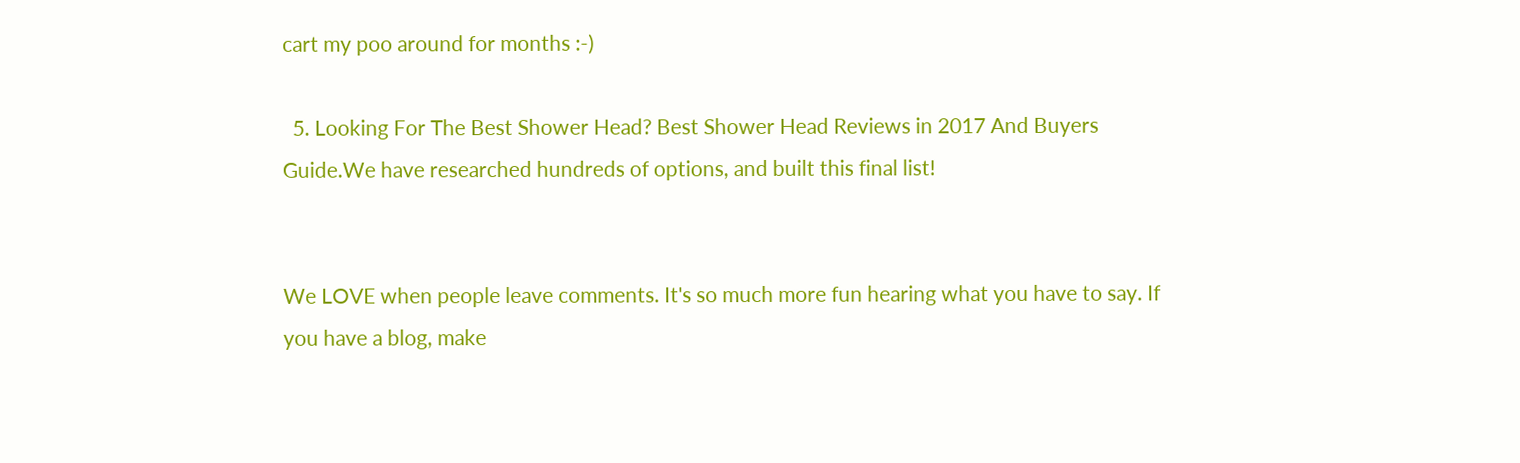cart my poo around for months :-)

  5. Looking For The Best Shower Head? Best Shower Head Reviews in 2017 And Buyers Guide.We have researched hundreds of options, and built this final list!


We LOVE when people leave comments. It's so much more fun hearing what you have to say. If you have a blog, make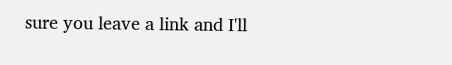sure you leave a link and I'll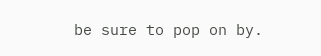be sure to pop on by.